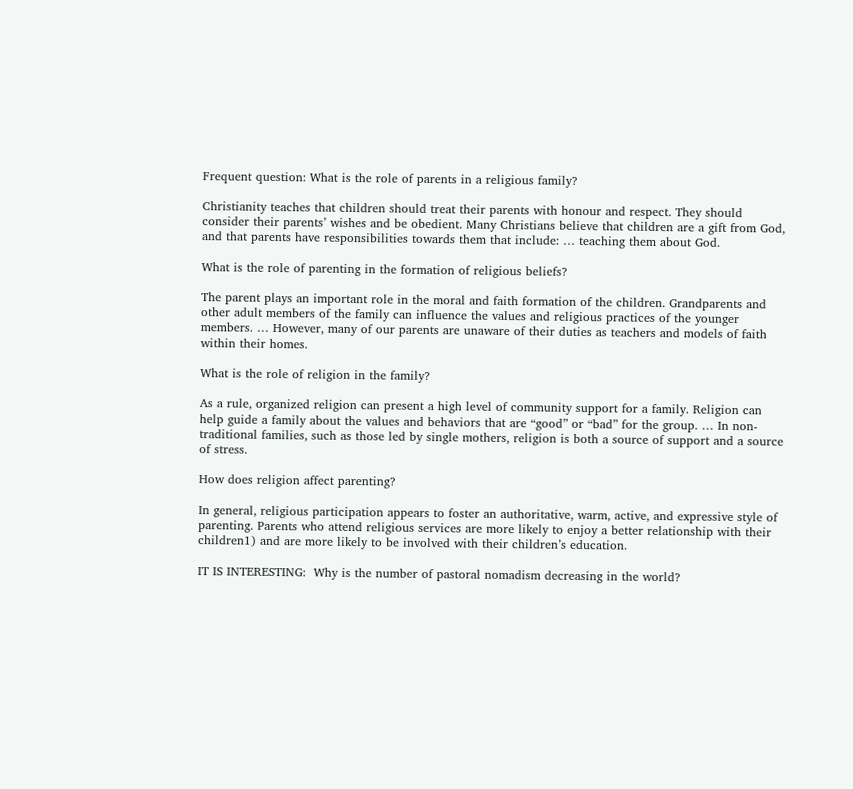Frequent question: What is the role of parents in a religious family?

Christianity teaches that children should treat their parents with honour and respect. They should consider their parents’ wishes and be obedient. Many Christians believe that children are a gift from God, and that parents have responsibilities towards them that include: … teaching them about God.

What is the role of parenting in the formation of religious beliefs?

The parent plays an important role in the moral and faith formation of the children. Grandparents and other adult members of the family can influence the values and religious practices of the younger members. … However, many of our parents are unaware of their duties as teachers and models of faith within their homes.

What is the role of religion in the family?

As a rule, organized religion can present a high level of community support for a family. Religion can help guide a family about the values and behaviors that are “good” or “bad” for the group. … In non-traditional families, such as those led by single mothers, religion is both a source of support and a source of stress.

How does religion affect parenting?

In general, religious participation appears to foster an authoritative, warm, active, and expressive style of parenting. Parents who attend religious services are more likely to enjoy a better relationship with their children1) and are more likely to be involved with their children’s education.

IT IS INTERESTING:  Why is the number of pastoral nomadism decreasing in the world?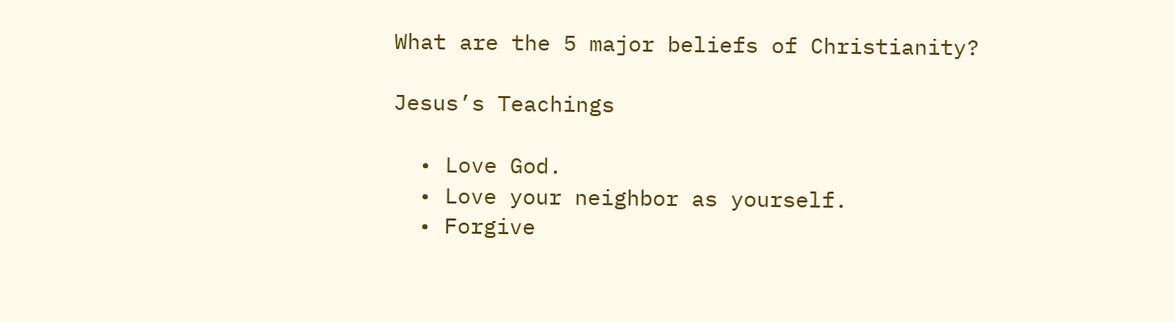What are the 5 major beliefs of Christianity?

Jesus’s Teachings

  • Love God.
  • Love your neighbor as yourself.
  • Forgive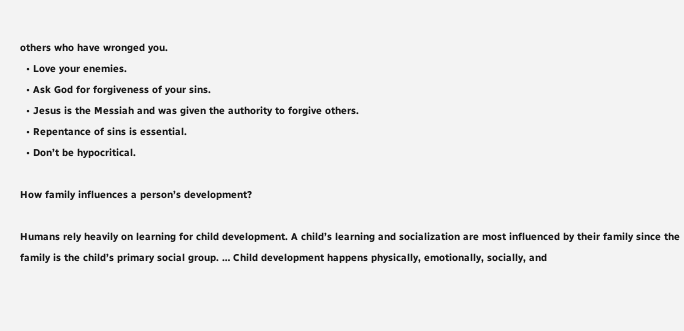others who have wronged you.
  • Love your enemies.
  • Ask God for forgiveness of your sins.
  • Jesus is the Messiah and was given the authority to forgive others.
  • Repentance of sins is essential.
  • Don’t be hypocritical.

How family influences a person’s development?

Humans rely heavily on learning for child development. A child’s learning and socialization are most influenced by their family since the family is the child’s primary social group. … Child development happens physically, emotionally, socially, and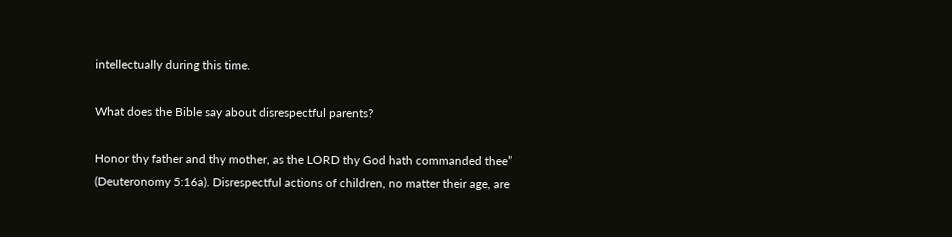intellectually during this time.

What does the Bible say about disrespectful parents?

Honor thy father and thy mother, as the LORD thy God hath commanded thee” (Deuteronomy 5:16a). Disrespectful actions of children, no matter their age, are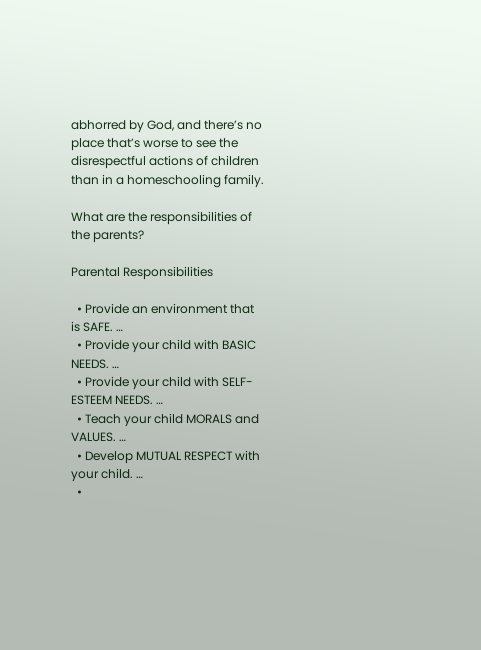abhorred by God, and there’s no place that’s worse to see the disrespectful actions of children than in a homeschooling family.

What are the responsibilities of the parents?

Parental Responsibilities

  • Provide an environment that is SAFE. …
  • Provide your child with BASIC NEEDS. …
  • Provide your child with SELF-ESTEEM NEEDS. …
  • Teach your child MORALS and VALUES. …
  • Develop MUTUAL RESPECT with your child. …
  •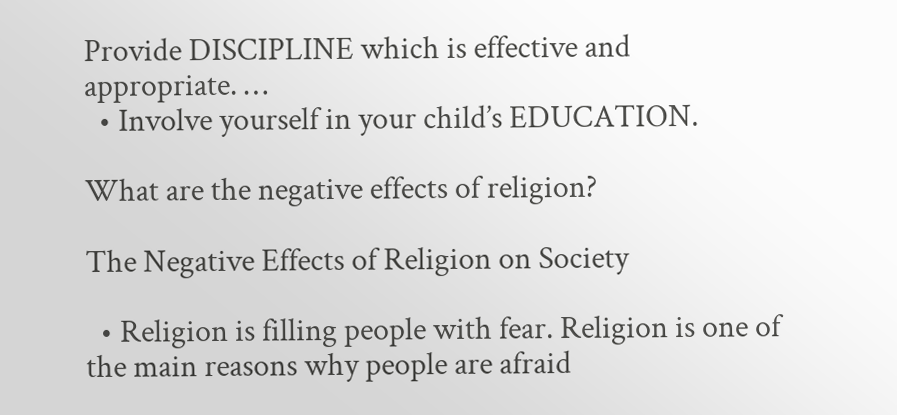Provide DISCIPLINE which is effective and appropriate. …
  • Involve yourself in your child’s EDUCATION.

What are the negative effects of religion?

The Negative Effects of Religion on Society

  • Religion is filling people with fear. Religion is one of the main reasons why people are afraid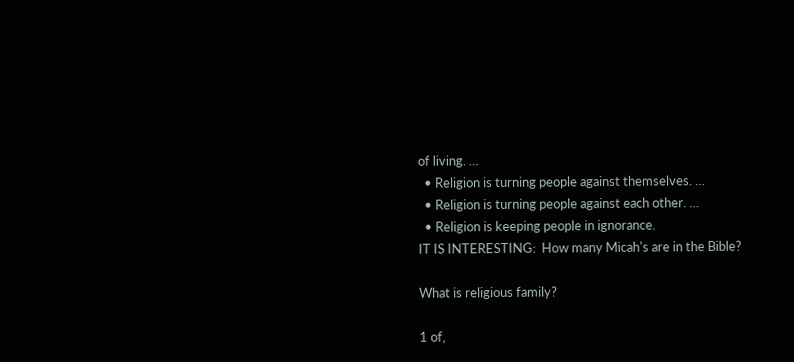of living. …
  • Religion is turning people against themselves. …
  • Religion is turning people against each other. …
  • Religion is keeping people in ignorance.
IT IS INTERESTING:  How many Micah's are in the Bible?

What is religious family?

1 of,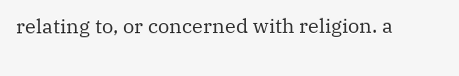relating to, or concerned with religion. a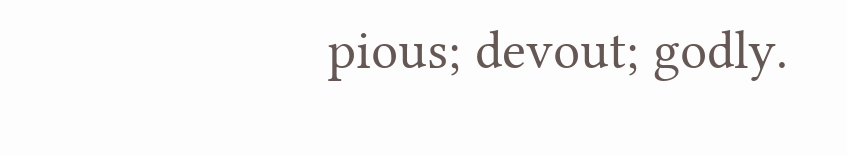pious; devout; godly.